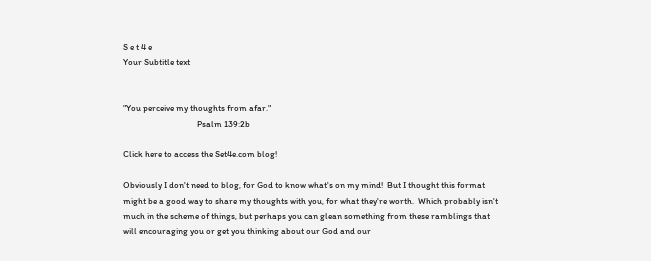S e t 4 e
Your Subtitle text


"You perceive my thoughts from afar."
                                     Psalm 139:2b

Click here to access the Set4e.com blog!

Obviously I don't need to blog, for God to know what's on my mind!  But I thought this format might be a good way to share my thoughts with you, for what they're worth.  Which probably isn't much in the scheme of things, but perhaps you can glean something from these ramblings that will encouraging you or get you thinking about our God and our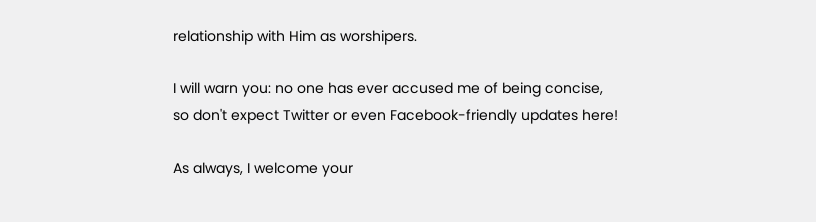relationship with Him as worshipers.

I will warn you: no one has ever accused me of being concise, so don't expect Twitter or even Facebook-friendly updates here!

As always, I welcome your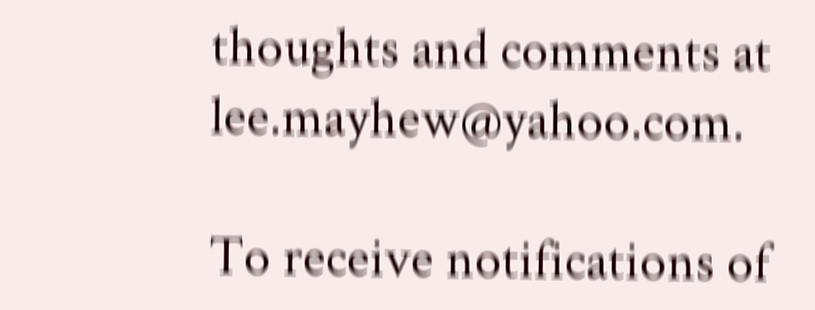thoughts and comments at lee.mayhew@yahoo.com.

To receive notifications of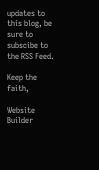updates to this blog, be sure to subscibe to the RSS Feed.

Keep the faith,

Website Builder